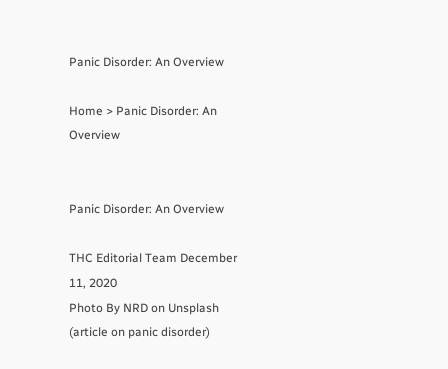Panic Disorder: An Overview

Home > Panic Disorder: An Overview


Panic Disorder: An Overview

THC Editorial Team December 11, 2020
Photo By NRD on Unsplash (article on panic disorder)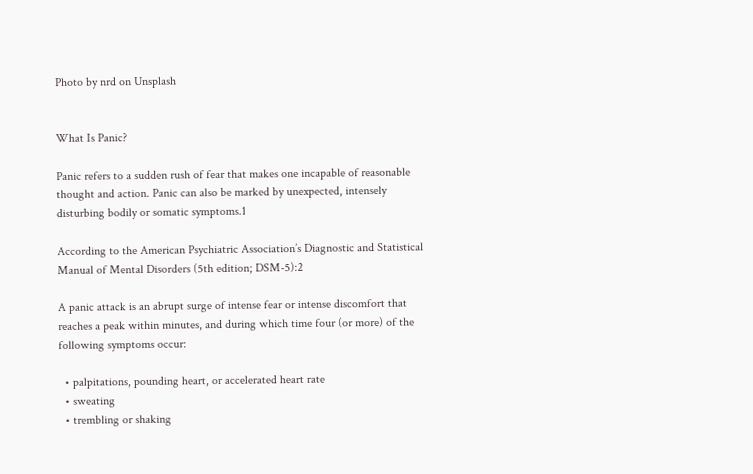Photo by nrd on Unsplash


What Is Panic?

Panic refers to a sudden rush of fear that makes one incapable of reasonable thought and action. Panic can also be marked by unexpected, intensely disturbing bodily or somatic symptoms.1

According to the American Psychiatric Association’s Diagnostic and Statistical Manual of Mental Disorders (5th edition; DSM-5):2

A panic attack is an abrupt surge of intense fear or intense discomfort that reaches a peak within minutes, and during which time four (or more) of the following symptoms occur:

  • palpitations, pounding heart, or accelerated heart rate
  • sweating
  • trembling or shaking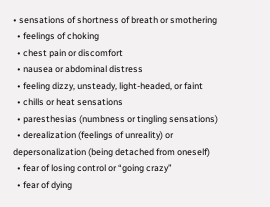• sensations of shortness of breath or smothering
  • feelings of choking
  • chest pain or discomfort
  • nausea or abdominal distress
  • feeling dizzy, unsteady, light-headed, or faint
  • chills or heat sensations
  • paresthesias (numbness or tingling sensations)
  • derealization (feelings of unreality) or depersonalization (being detached from oneself)
  • fear of losing control or “going crazy”
  • fear of dying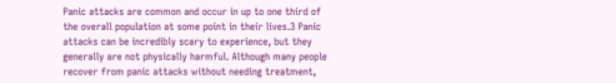Panic attacks are common and occur in up to one third of the overall population at some point in their lives.3 Panic attacks can be incredibly scary to experience, but they generally are not physically harmful. Although many people recover from panic attacks without needing treatment,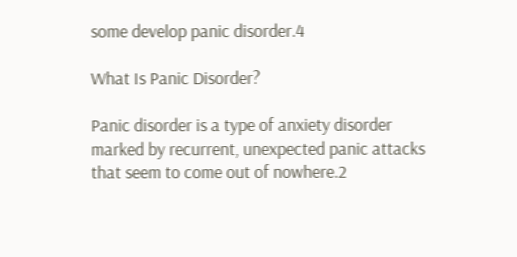some develop panic disorder.4

What Is Panic Disorder?

Panic disorder is a type of anxiety disorder marked by recurrent, unexpected panic attacks that seem to come out of nowhere.2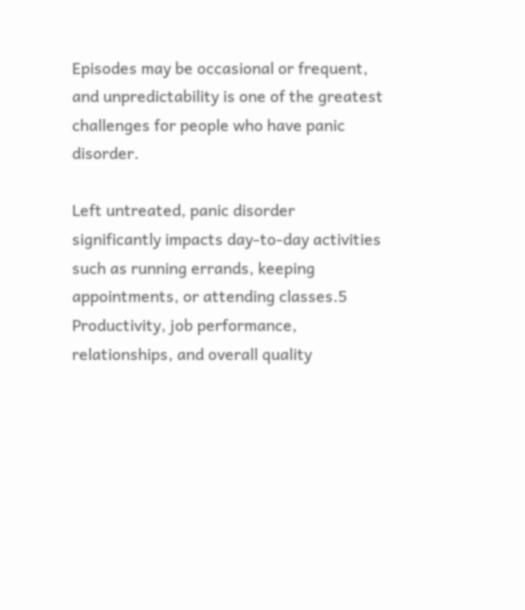Episodes may be occasional or frequent, and unpredictability is one of the greatest challenges for people who have panic disorder.

Left untreated, panic disorder significantly impacts day-to-day activities such as running errands, keeping appointments, or attending classes.5 Productivity, job performance, relationships, and overall quality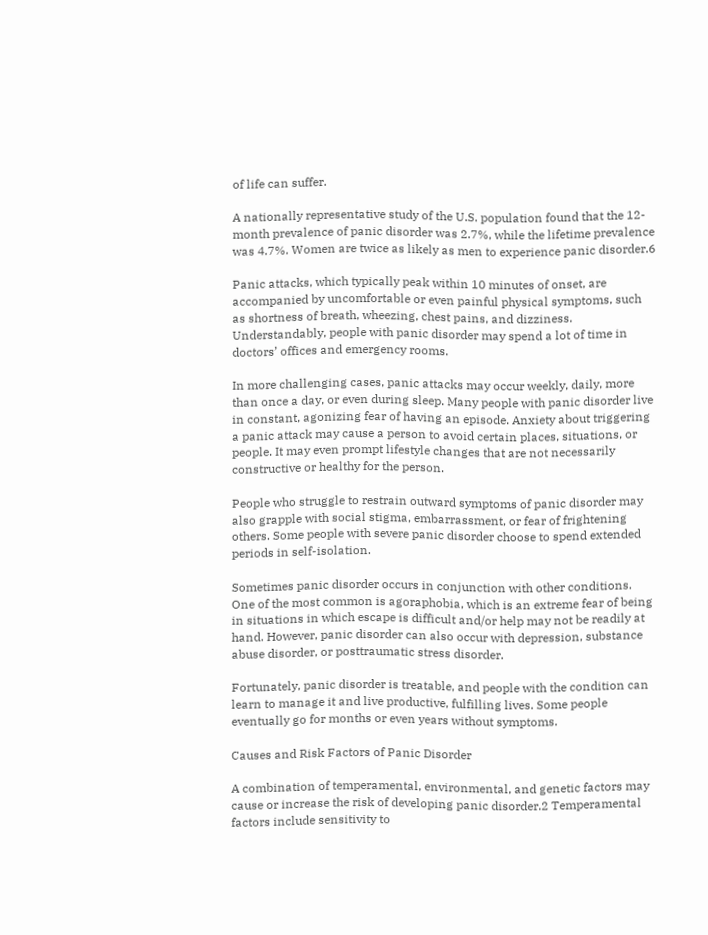of life can suffer.

A nationally representative study of the U.S. population found that the 12-month prevalence of panic disorder was 2.7%, while the lifetime prevalence was 4.7%. Women are twice as likely as men to experience panic disorder.6

Panic attacks, which typically peak within 10 minutes of onset, are accompanied by uncomfortable or even painful physical symptoms, such as shortness of breath, wheezing, chest pains, and dizziness. Understandably, people with panic disorder may spend a lot of time in doctors’ offices and emergency rooms.

In more challenging cases, panic attacks may occur weekly, daily, more than once a day, or even during sleep. Many people with panic disorder live in constant, agonizing fear of having an episode. Anxiety about triggering a panic attack may cause a person to avoid certain places, situations, or people. It may even prompt lifestyle changes that are not necessarily constructive or healthy for the person.

People who struggle to restrain outward symptoms of panic disorder may also grapple with social stigma, embarrassment, or fear of frightening others. Some people with severe panic disorder choose to spend extended periods in self-isolation.

Sometimes panic disorder occurs in conjunction with other conditions. One of the most common is agoraphobia, which is an extreme fear of being in situations in which escape is difficult and/or help may not be readily at hand. However, panic disorder can also occur with depression, substance abuse disorder, or posttraumatic stress disorder.

Fortunately, panic disorder is treatable, and people with the condition can learn to manage it and live productive, fulfilling lives. Some people eventually go for months or even years without symptoms.

Causes and Risk Factors of Panic Disorder

A combination of temperamental, environmental, and genetic factors may cause or increase the risk of developing panic disorder.2 Temperamental factors include sensitivity to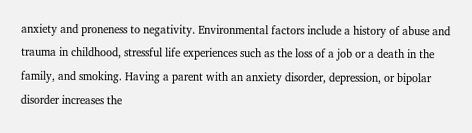anxiety and proneness to negativity. Environmental factors include a history of abuse and trauma in childhood, stressful life experiences such as the loss of a job or a death in the family, and smoking. Having a parent with an anxiety disorder, depression, or bipolar disorder increases the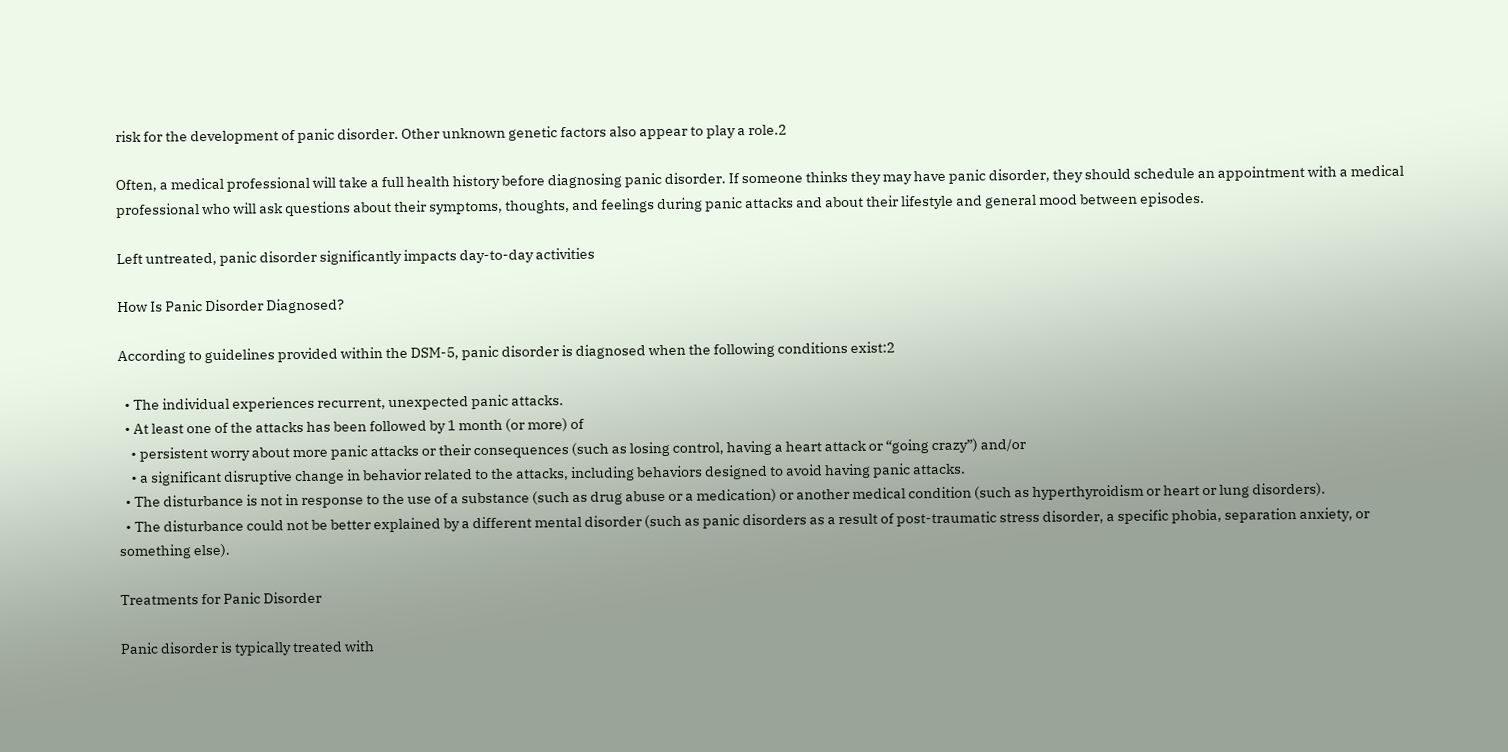risk for the development of panic disorder. Other unknown genetic factors also appear to play a role.2

Often, a medical professional will take a full health history before diagnosing panic disorder. If someone thinks they may have panic disorder, they should schedule an appointment with a medical professional who will ask questions about their symptoms, thoughts, and feelings during panic attacks and about their lifestyle and general mood between episodes.

Left untreated, panic disorder significantly impacts day-to-day activities

How Is Panic Disorder Diagnosed?

According to guidelines provided within the DSM-5, panic disorder is diagnosed when the following conditions exist:2

  • The individual experiences recurrent, unexpected panic attacks.
  • At least one of the attacks has been followed by 1 month (or more) of
    • persistent worry about more panic attacks or their consequences (such as losing control, having a heart attack or “going crazy”) and/or
    • a significant disruptive change in behavior related to the attacks, including behaviors designed to avoid having panic attacks.
  • The disturbance is not in response to the use of a substance (such as drug abuse or a medication) or another medical condition (such as hyperthyroidism or heart or lung disorders).
  • The disturbance could not be better explained by a different mental disorder (such as panic disorders as a result of post-traumatic stress disorder, a specific phobia, separation anxiety, or something else).

Treatments for Panic Disorder

Panic disorder is typically treated with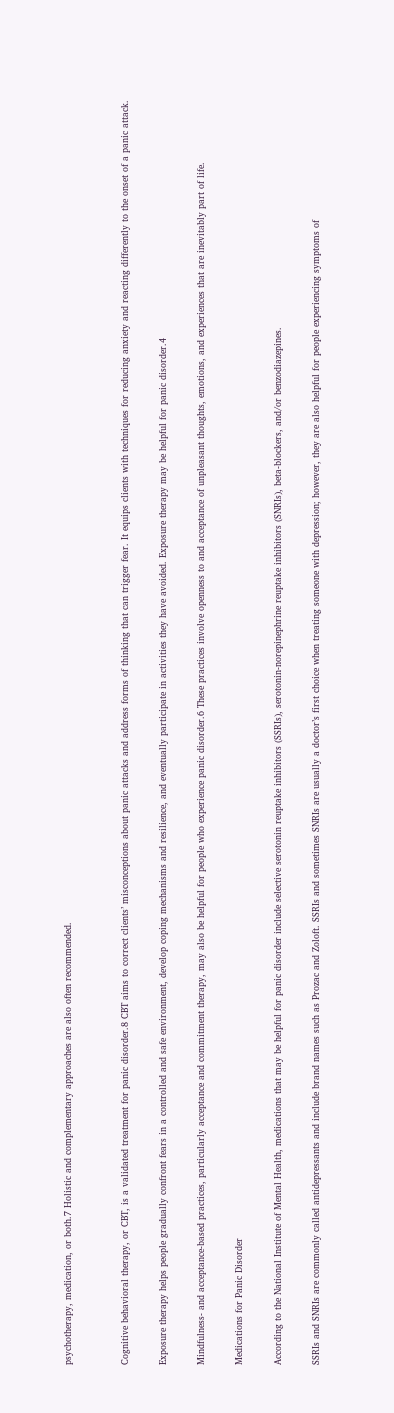psychotherapy, medication, or both.7 Holistic and complementary approaches are also often recommended.


Cognitive behavioral therapy, or CBT, is a validated treatment for panic disorder.8 CBT aims to correct clients’ misconceptions about panic attacks and address forms of thinking that can trigger fear. It equips clients with techniques for reducing anxiety and reacting differently to the onset of a panic attack.

Exposure therapy helps people gradually confront fears in a controlled and safe environment, develop coping mechanisms and resilience, and eventually participate in activities they have avoided. Exposure therapy may be helpful for panic disorder.4

Mindfulness- and acceptance-based practices, particularly acceptance and commitment therapy, may also be helpful for people who experience panic disorder.6 These practices involve openness to and acceptance of unpleasant thoughts, emotions, and experiences that are inevitably part of life.

Medications for Panic Disorder

According to the National Institute of Mental Health, medications that may be helpful for panic disorder include selective serotonin reuptake inhibitors (SSRIs), serotonin-norepinephrine reuptake inhibitors (SNRIs), beta-blockers, and/or benzodiazepines.

SSRIs and SNRIs are commonly called antidepressants and include brand names such as Prozac and Zoloft. SSRIs and sometimes SNRIs are usually a doctor’s first choice when treating someone with depression; however, they are also helpful for people experiencing symptoms of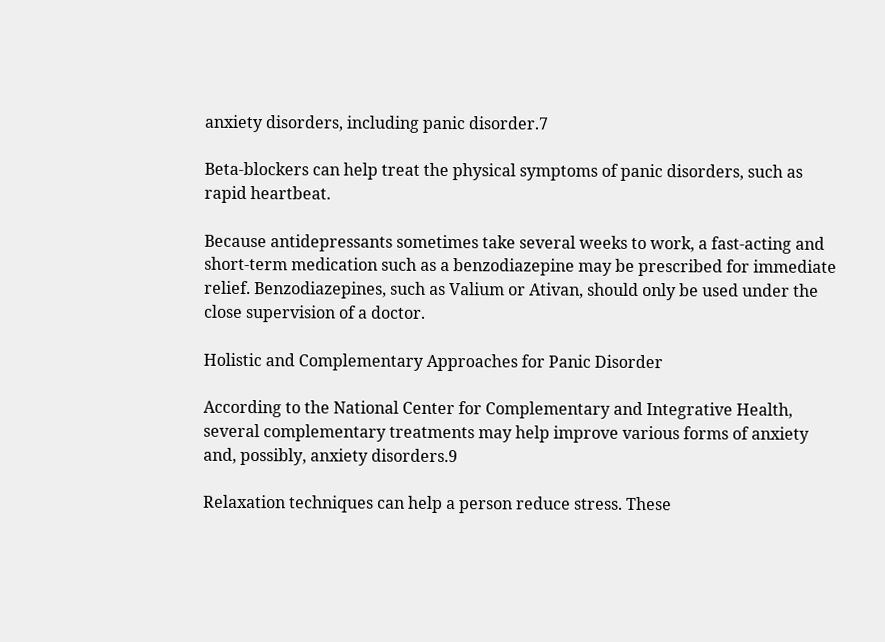anxiety disorders, including panic disorder.7

Beta-blockers can help treat the physical symptoms of panic disorders, such as rapid heartbeat.

Because antidepressants sometimes take several weeks to work, a fast-acting and short-term medication such as a benzodiazepine may be prescribed for immediate relief. Benzodiazepines, such as Valium or Ativan, should only be used under the close supervision of a doctor.

Holistic and Complementary Approaches for Panic Disorder

According to the National Center for Complementary and Integrative Health, several complementary treatments may help improve various forms of anxiety and, possibly, anxiety disorders.9

Relaxation techniques can help a person reduce stress. These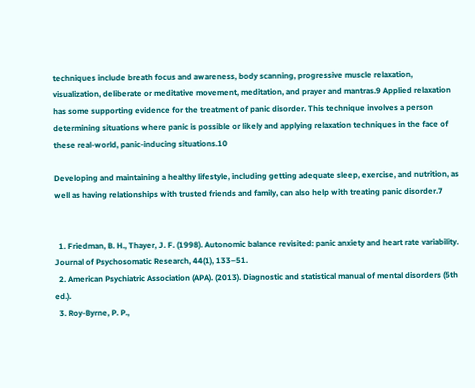techniques include breath focus and awareness, body scanning, progressive muscle relaxation, visualization, deliberate or meditative movement, meditation, and prayer and mantras.9 Applied relaxation has some supporting evidence for the treatment of panic disorder. This technique involves a person determining situations where panic is possible or likely and applying relaxation techniques in the face of these real-world, panic-inducing situations.10

Developing and maintaining a healthy lifestyle, including getting adequate sleep, exercise, and nutrition, as well as having relationships with trusted friends and family, can also help with treating panic disorder.7


  1. Friedman, B. H., Thayer, J. F. (1998). Autonomic balance revisited: panic anxiety and heart rate variability. Journal of Psychosomatic Research, 44(1), 133–51.
  2. American Psychiatric Association (APA). (2013). Diagnostic and statistical manual of mental disorders (5th ed.).
  3. Roy-Byrne, P. P.,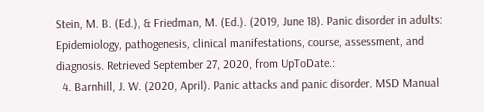Stein, M. B. (Ed.), & Friedman, M. (Ed.). (2019, June 18). Panic disorder in adults: Epidemiology, pathogenesis, clinical manifestations, course, assessment, and diagnosis. Retrieved September 27, 2020, from UpToDate.:
  4. Barnhill, J. W. (2020, April). Panic attacks and panic disorder. MSD Manual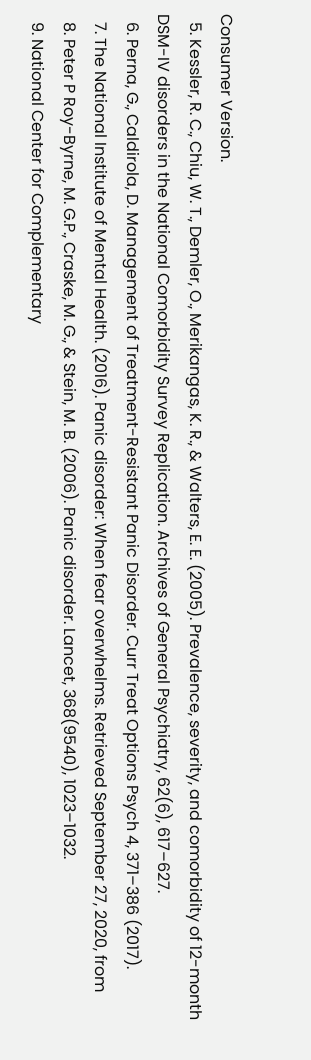Consumer Version.
  5. Kessler, R. C., Chiu, W. T., Demler, O., Merikangas, K. R., & Walters, E. E. (2005). Prevalence, severity, and comorbidity of 12-month DSM-IV disorders in the National Comorbidity Survey Replication. Archives of General Psychiatry, 62(6), 617–627.
  6. Perna, G., Caldirola, D. Management of Treatment-Resistant Panic Disorder. Curr Treat Options Psych 4, 371–386 (2017).
  7. The National Institute of Mental Health. (2016). Panic disorder: When fear overwhelms. Retrieved September 27, 2020, from
  8. Peter P Roy-Byrne, M. G.P., Craske, M. G., & Stein, M. B. (2006). Panic disorder. Lancet, 368(9540), 1023–1032.
  9. National Center for Complementary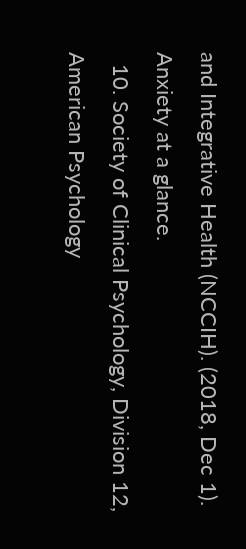and Integrative Health (NCCIH). (2018, Dec 1). Anxiety at a glance.
  10. Society of Clinical Psychology, Division 12, American Psychology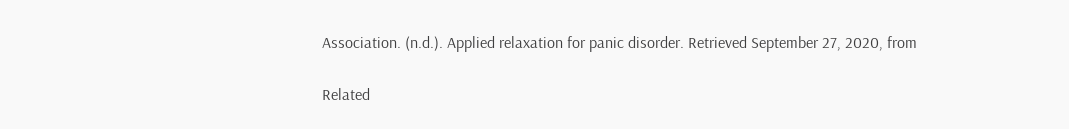Association. (n.d.). Applied relaxation for panic disorder. Retrieved September 27, 2020, from

Related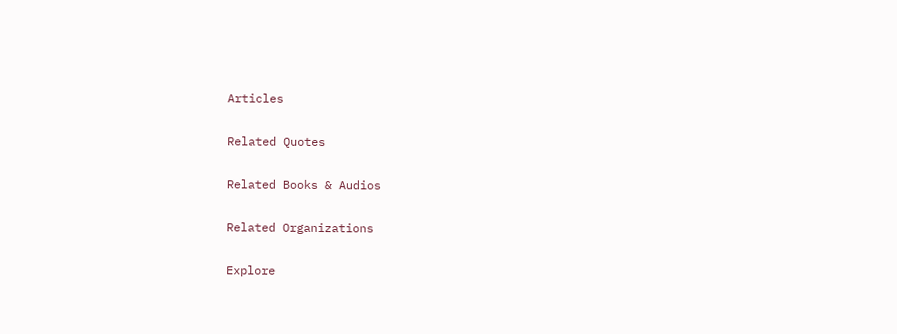Articles

Related Quotes

Related Books & Audios

Related Organizations

Explore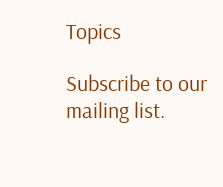Topics

Subscribe to our mailing list.